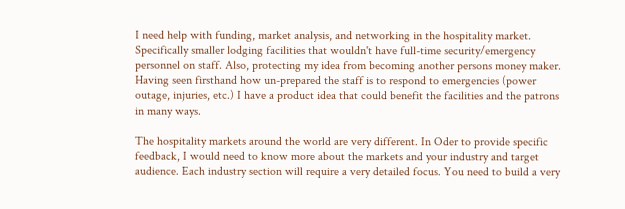I need help with funding, market analysis, and networking in the hospitality market. Specifically smaller lodging facilities that wouldn't have full-time security/emergency personnel on staff. Also, protecting my idea from becoming another persons money maker. Having seen firsthand how un-prepared the staff is to respond to emergencies (power outage, injuries, etc.) I have a product idea that could benefit the facilities and the patrons in many ways.

The hospitality markets around the world are very different. In Oder to provide specific feedback, I would need to know more about the markets and your industry and target audience. Each industry section will require a very detailed focus. You need to build a very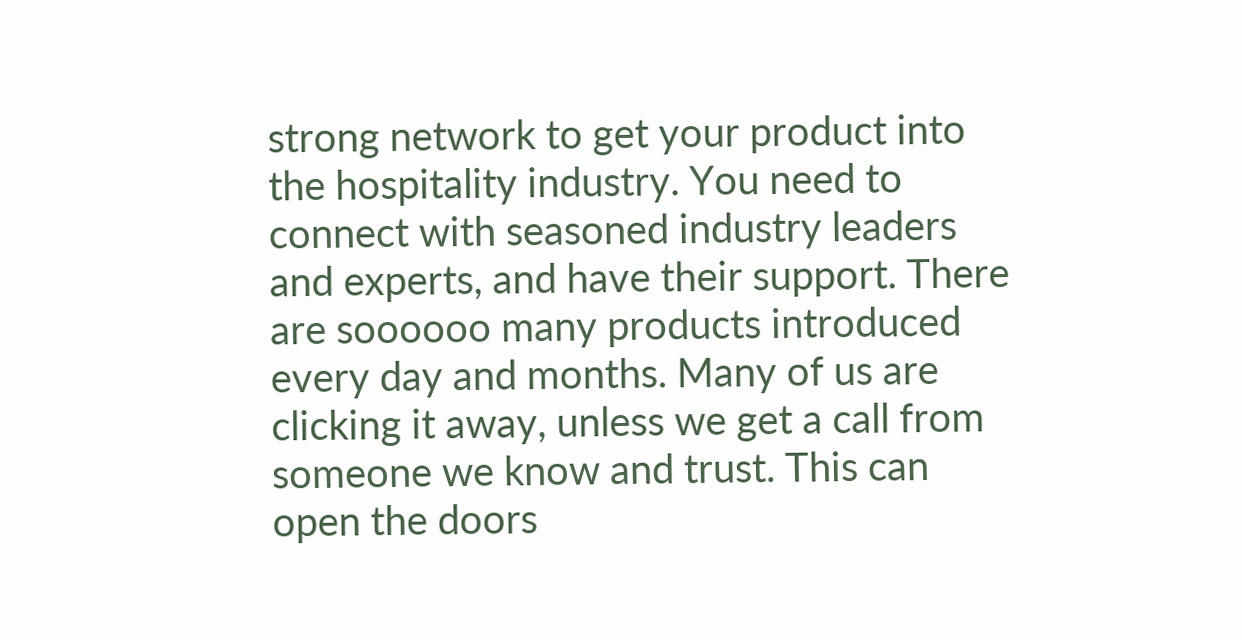strong network to get your product into the hospitality industry. You need to connect with seasoned industry leaders and experts, and have their support. There are soooooo many products introduced every day and months. Many of us are clicking it away, unless we get a call from someone we know and trust. This can open the doors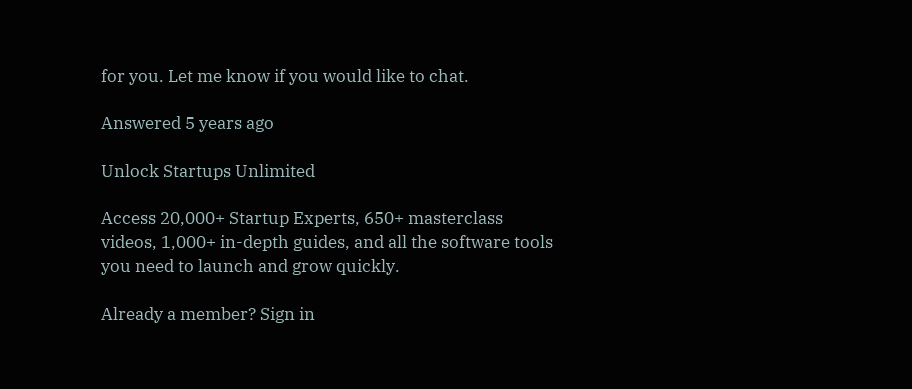for you. Let me know if you would like to chat.

Answered 5 years ago

Unlock Startups Unlimited

Access 20,000+ Startup Experts, 650+ masterclass videos, 1,000+ in-depth guides, and all the software tools you need to launch and grow quickly.

Already a member? Sign in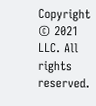Copyright © 2021 LLC. All rights reserved.